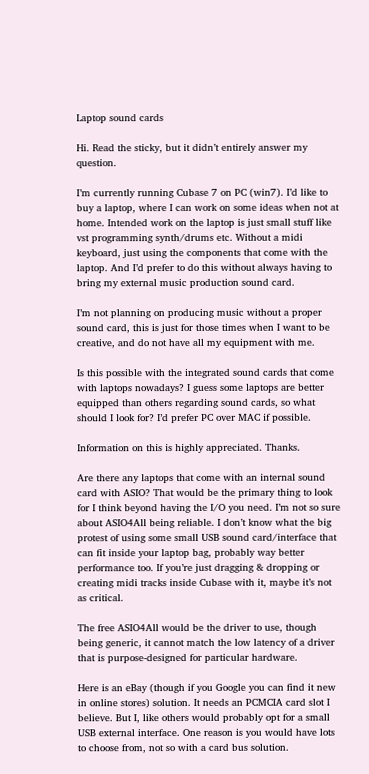Laptop sound cards

Hi. Read the sticky, but it didn’t entirely answer my question.

I’m currently running Cubase 7 on PC (win7). I’d like to buy a laptop, where I can work on some ideas when not at home. Intended work on the laptop is just small stuff like vst programming synth/drums etc. Without a midi keyboard, just using the components that come with the laptop. And I’d prefer to do this without always having to bring my external music production sound card.

I’m not planning on producing music without a proper sound card, this is just for those times when I want to be creative, and do not have all my equipment with me.

Is this possible with the integrated sound cards that come with laptops nowadays? I guess some laptops are better equipped than others regarding sound cards, so what should I look for? I’d prefer PC over MAC if possible.

Information on this is highly appreciated. Thanks.

Are there any laptops that come with an internal sound card with ASIO? That would be the primary thing to look for I think beyond having the I/O you need. I’m not so sure about ASIO4All being reliable. I don’t know what the big protest of using some small USB sound card/interface that can fit inside your laptop bag, probably way better performance too. If you’re just dragging & dropping or creating midi tracks inside Cubase with it, maybe it’s not as critical.

The free ASIO4All would be the driver to use, though being generic, it cannot match the low latency of a driver that is purpose-designed for particular hardware.

Here is an eBay (though if you Google you can find it new in online stores) solution. It needs an PCMCIA card slot I believe. But I, like others would probably opt for a small USB external interface. One reason is you would have lots to choose from, not so with a card bus solution.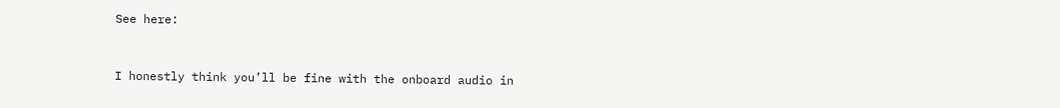See here:


I honestly think you’ll be fine with the onboard audio in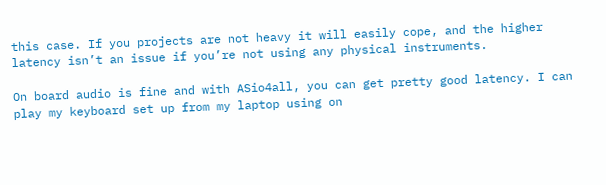this case. If you projects are not heavy it will easily cope, and the higher latency isn’t an issue if you’re not using any physical instruments.

On board audio is fine and with ASio4all, you can get pretty good latency. I can play my keyboard set up from my laptop using on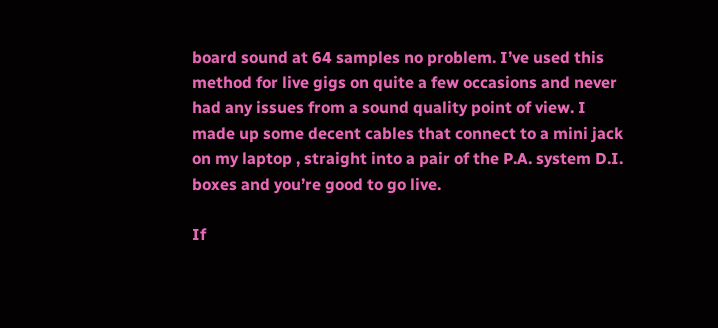board sound at 64 samples no problem. I’ve used this method for live gigs on quite a few occasions and never had any issues from a sound quality point of view. I made up some decent cables that connect to a mini jack on my laptop , straight into a pair of the P.A. system D.I. boxes and you’re good to go live.

If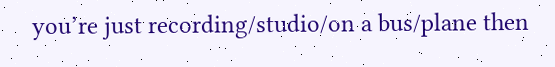you’re just recording/studio/on a bus/plane then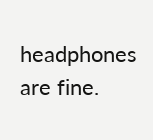headphones are fine.